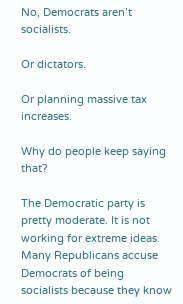No, Democrats aren’t socialists.

Or dictators.

Or planning massive tax increases.

Why do people keep saying that?

The Democratic party is pretty moderate. It is not working for extreme ideas. Many Republicans accuse Democrats of being socialists because they know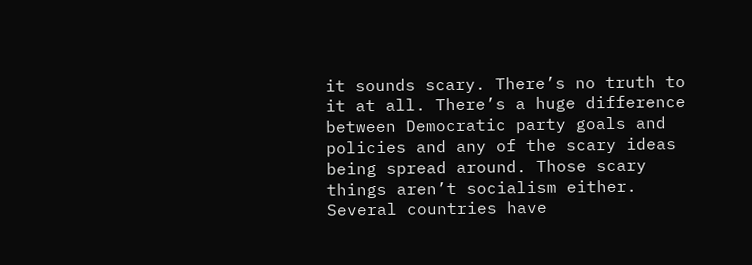it sounds scary. There’s no truth to it at all. There’s a huge difference between Democratic party goals and policies and any of the scary ideas being spread around. Those scary things aren’t socialism either. Several countries have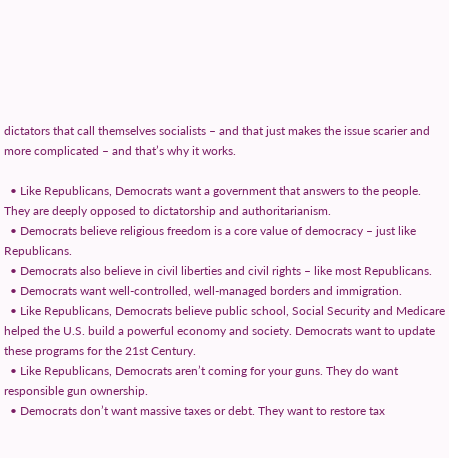dictators that call themselves socialists – and that just makes the issue scarier and more complicated – and that’s why it works.

  • Like Republicans, Democrats want a government that answers to the people. They are deeply opposed to dictatorship and authoritarianism.
  • Democrats believe religious freedom is a core value of democracy – just like Republicans.
  • Democrats also believe in civil liberties and civil rights – like most Republicans.
  • Democrats want well-controlled, well-managed borders and immigration.
  • Like Republicans, Democrats believe public school, Social Security and Medicare helped the U.S. build a powerful economy and society. Democrats want to update these programs for the 21st Century.
  • Like Republicans, Democrats aren’t coming for your guns. They do want responsible gun ownership.
  • Democrats don’t want massive taxes or debt. They want to restore tax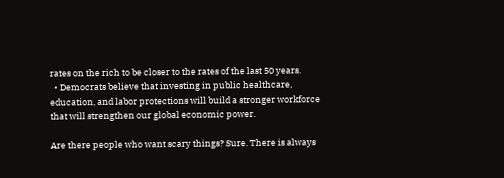rates on the rich to be closer to the rates of the last 50 years.
  • Democrats believe that investing in public healthcare, education, and labor protections will build a stronger workforce that will strengthen our global economic power.

Are there people who want scary things? Sure. There is always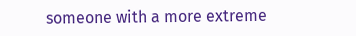someone with a more extreme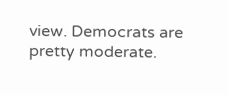view. Democrats are pretty moderate.